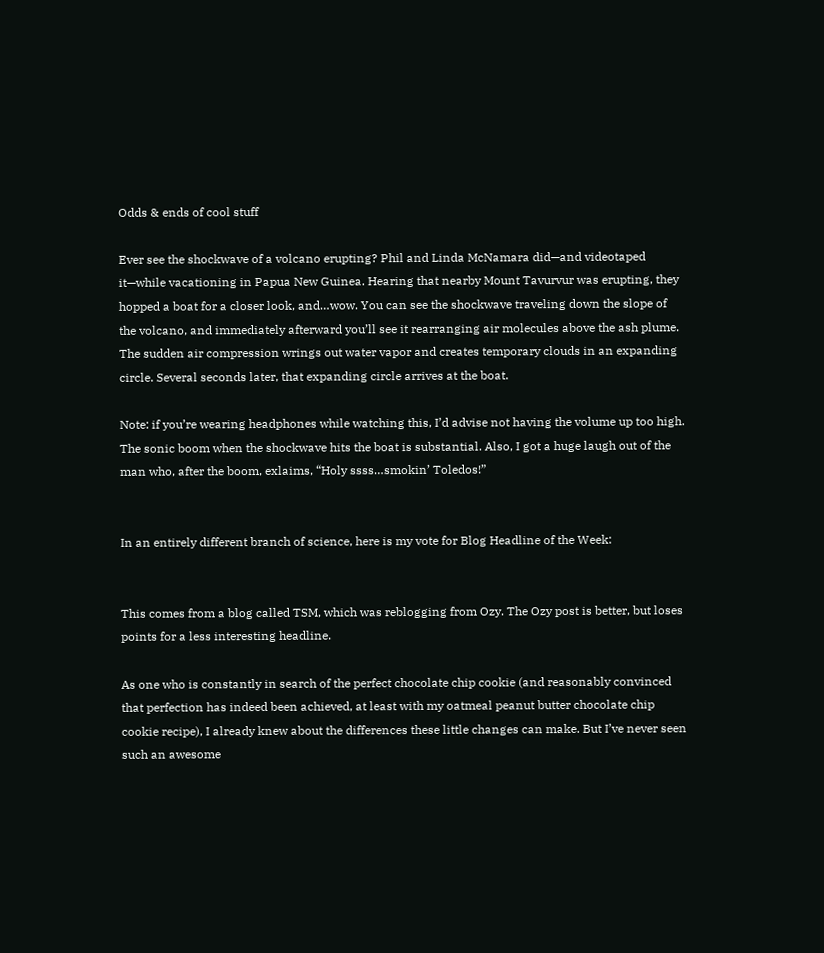Odds & ends of cool stuff

Ever see the shockwave of a volcano erupting? Phil and Linda McNamara did—and videotaped it—while vacationing in Papua New Guinea. Hearing that nearby Mount Tavurvur was erupting, they hopped a boat for a closer look, and…wow. You can see the shockwave traveling down the slope of the volcano, and immediately afterward you’ll see it rearranging air molecules above the ash plume. The sudden air compression wrings out water vapor and creates temporary clouds in an expanding circle. Several seconds later, that expanding circle arrives at the boat.

Note: if you’re wearing headphones while watching this, I’d advise not having the volume up too high. The sonic boom when the shockwave hits the boat is substantial. Also, I got a huge laugh out of the man who, after the boom, exlaims, “Holy ssss…smokin’ Toledos!”


In an entirely different branch of science, here is my vote for Blog Headline of the Week:


This comes from a blog called TSM, which was reblogging from Ozy. The Ozy post is better, but loses points for a less interesting headline.

As one who is constantly in search of the perfect chocolate chip cookie (and reasonably convinced that perfection has indeed been achieved, at least with my oatmeal peanut butter chocolate chip cookie recipe), I already knew about the differences these little changes can make. But I’ve never seen such an awesome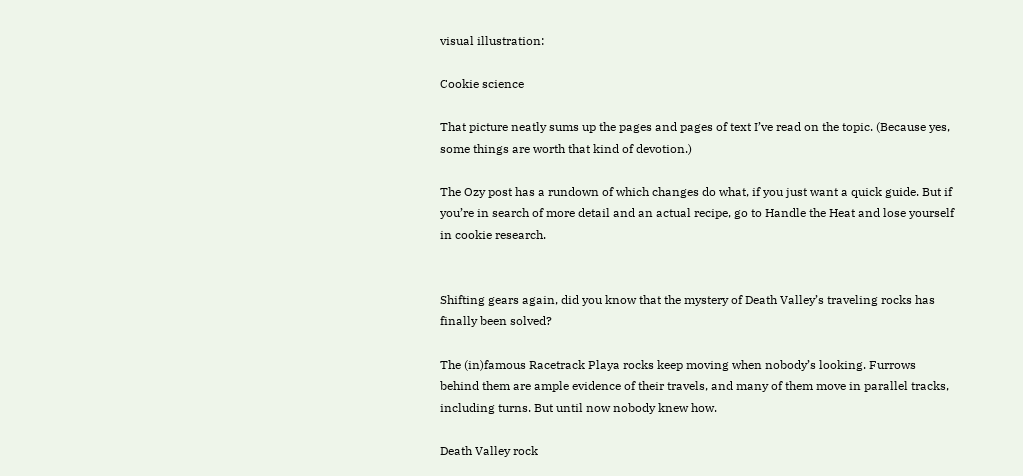visual illustration:

Cookie science

That picture neatly sums up the pages and pages of text I’ve read on the topic. (Because yes, some things are worth that kind of devotion.)

The Ozy post has a rundown of which changes do what, if you just want a quick guide. But if you’re in search of more detail and an actual recipe, go to Handle the Heat and lose yourself in cookie research.


Shifting gears again, did you know that the mystery of Death Valley’s traveling rocks has finally been solved?

The (in)famous Racetrack Playa rocks keep moving when nobody’s looking. Furrows behind them are ample evidence of their travels, and many of them move in parallel tracks, including turns. But until now nobody knew how.

Death Valley rock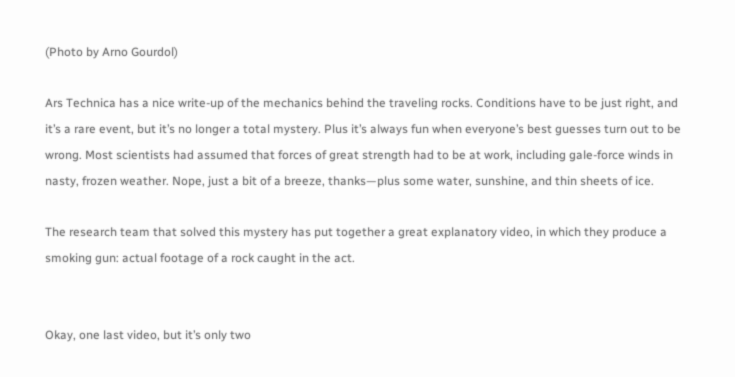(Photo by Arno Gourdol)

Ars Technica has a nice write-up of the mechanics behind the traveling rocks. Conditions have to be just right, and it’s a rare event, but it’s no longer a total mystery. Plus it’s always fun when everyone’s best guesses turn out to be wrong. Most scientists had assumed that forces of great strength had to be at work, including gale-force winds in nasty, frozen weather. Nope, just a bit of a breeze, thanks—plus some water, sunshine, and thin sheets of ice.

The research team that solved this mystery has put together a great explanatory video, in which they produce a smoking gun: actual footage of a rock caught in the act.


Okay, one last video, but it’s only two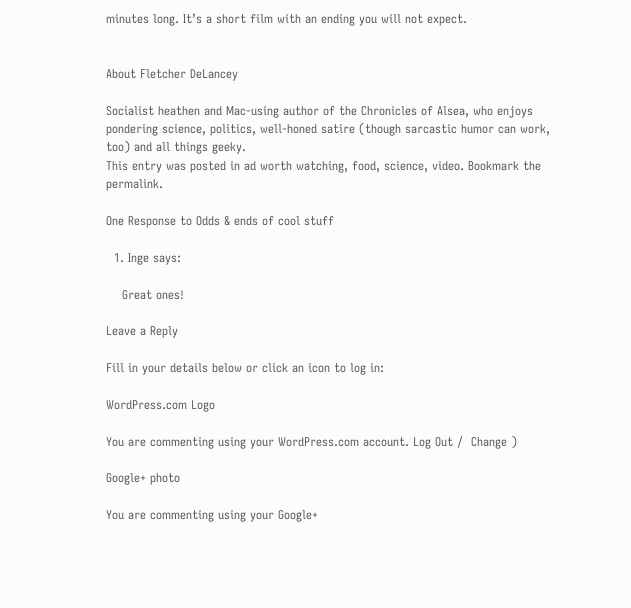minutes long. It’s a short film with an ending you will not expect.


About Fletcher DeLancey

Socialist heathen and Mac-using author of the Chronicles of Alsea, who enjoys pondering science, politics, well-honed satire (though sarcastic humor can work, too) and all things geeky.
This entry was posted in ad worth watching, food, science, video. Bookmark the permalink.

One Response to Odds & ends of cool stuff

  1. Inge says:

    Great ones!

Leave a Reply

Fill in your details below or click an icon to log in:

WordPress.com Logo

You are commenting using your WordPress.com account. Log Out /  Change )

Google+ photo

You are commenting using your Google+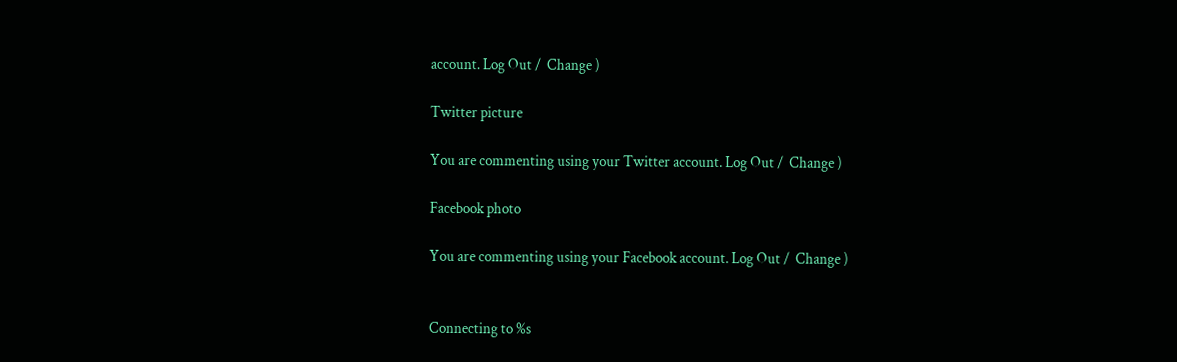account. Log Out /  Change )

Twitter picture

You are commenting using your Twitter account. Log Out /  Change )

Facebook photo

You are commenting using your Facebook account. Log Out /  Change )


Connecting to %s